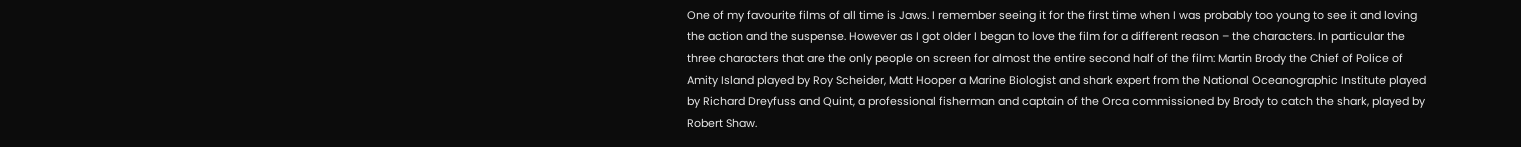One of my favourite films of all time is Jaws. I remember seeing it for the first time when I was probably too young to see it and loving the action and the suspense. However as I got older I began to love the film for a different reason – the characters. In particular the three characters that are the only people on screen for almost the entire second half of the film: Martin Brody the Chief of Police of Amity Island played by Roy Scheider, Matt Hooper a Marine Biologist and shark expert from the National Oceanographic Institute played by Richard Dreyfuss and Quint, a professional fisherman and captain of the Orca commissioned by Brody to catch the shark, played by Robert Shaw.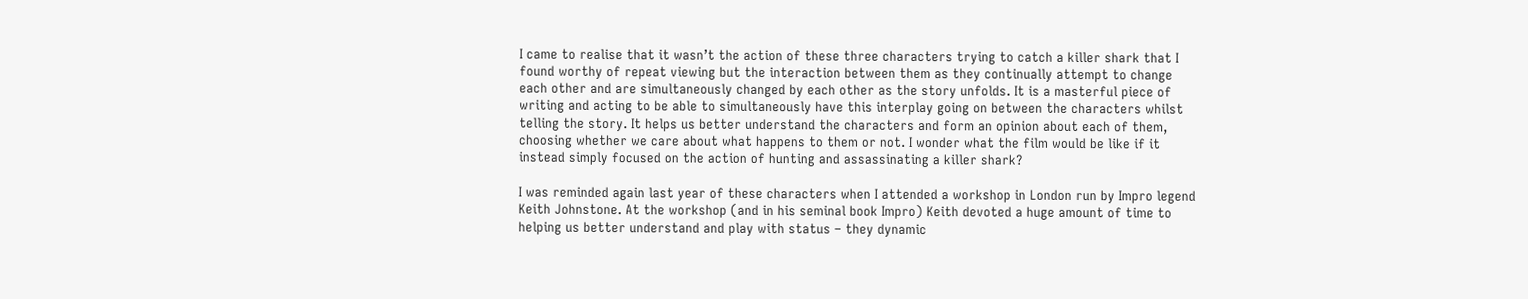I came to realise that it wasn’t the action of these three characters trying to catch a killer shark that I found worthy of repeat viewing but the interaction between them as they continually attempt to change each other and are simultaneously changed by each other as the story unfolds. It is a masterful piece of writing and acting to be able to simultaneously have this interplay going on between the characters whilst telling the story. It helps us better understand the characters and form an opinion about each of them, choosing whether we care about what happens to them or not. I wonder what the film would be like if it instead simply focused on the action of hunting and assassinating a killer shark?

I was reminded again last year of these characters when I attended a workshop in London run by Impro legend Keith Johnstone. At the workshop (and in his seminal book Impro) Keith devoted a huge amount of time to helping us better understand and play with status – they dynamic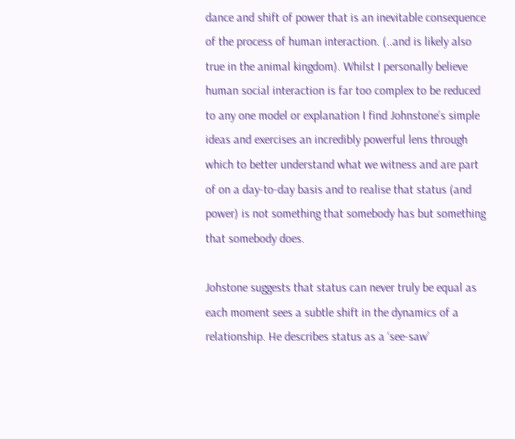dance and shift of power that is an inevitable consequence of the process of human interaction. (..and is likely also true in the animal kingdom). Whilst I personally believe human social interaction is far too complex to be reduced to any one model or explanation I find Johnstone’s simple ideas and exercises an incredibly powerful lens through which to better understand what we witness and are part of on a day-to-day basis and to realise that status (and power) is not something that somebody has but something that somebody does.

Johstone suggests that status can never truly be equal as each moment sees a subtle shift in the dynamics of a relationship. He describes status as a ‘see-saw’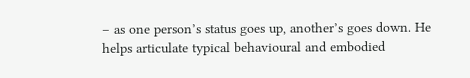– as one person’s status goes up, another’s goes down. He helps articulate typical behavioural and embodied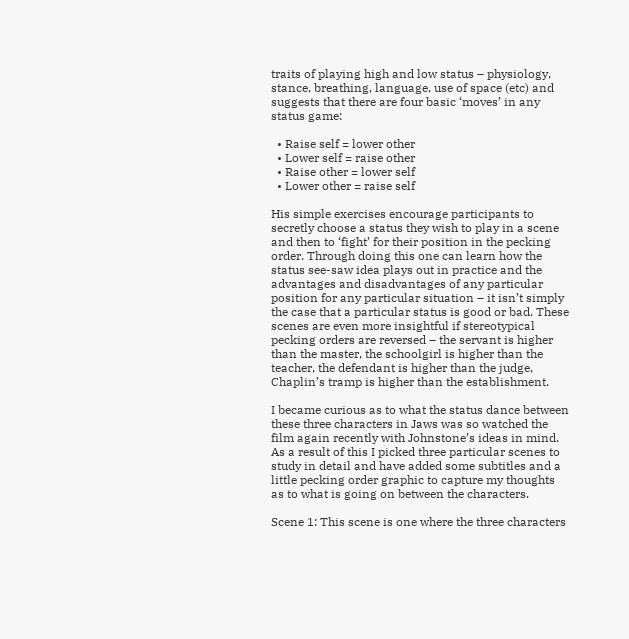traits of playing high and low status – physiology, stance, breathing, language, use of space (etc) and suggests that there are four basic ‘moves’ in any status game:

  • Raise self = lower other
  • Lower self = raise other
  • Raise other = lower self
  • Lower other = raise self

His simple exercises encourage participants to secretly choose a status they wish to play in a scene and then to ‘fight’ for their position in the pecking order. Through doing this one can learn how the status see-saw idea plays out in practice and the advantages and disadvantages of any particular position for any particular situation – it isn’t simply the case that a particular status is good or bad. These scenes are even more insightful if stereotypical pecking orders are reversed – the servant is higher than the master, the schoolgirl is higher than the teacher, the defendant is higher than the judge, Chaplin’s tramp is higher than the establishment.

I became curious as to what the status dance between these three characters in Jaws was so watched the film again recently with Johnstone’s ideas in mind. As a result of this I picked three particular scenes to study in detail and have added some subtitles and a little pecking order graphic to capture my thoughts as to what is going on between the characters.

Scene 1: This scene is one where the three characters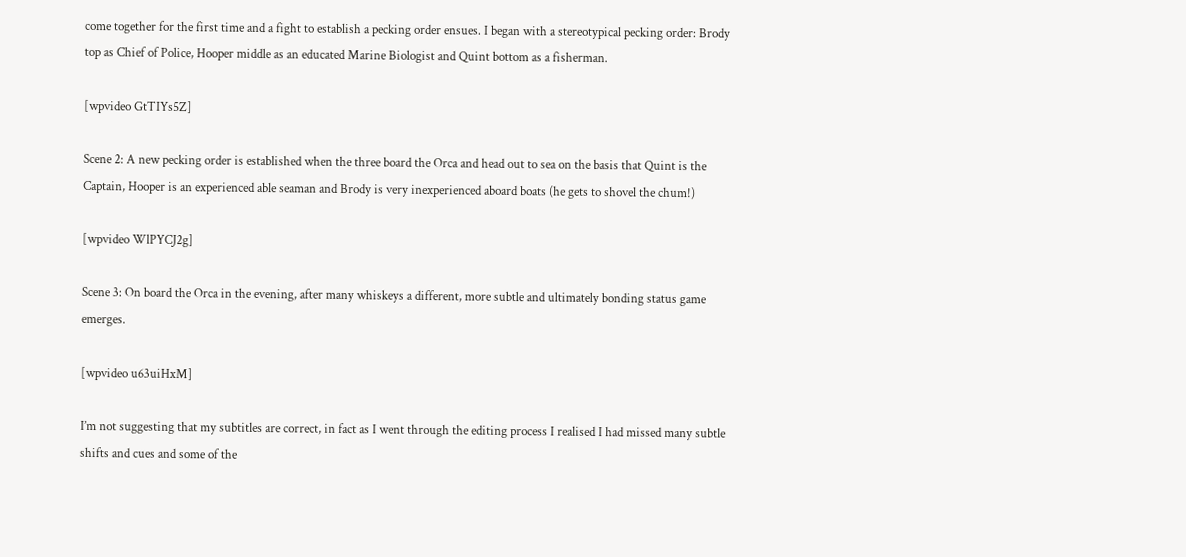come together for the first time and a fight to establish a pecking order ensues. I began with a stereotypical pecking order: Brody top as Chief of Police, Hooper middle as an educated Marine Biologist and Quint bottom as a fisherman.

[wpvideo GtTIYs5Z]

Scene 2: A new pecking order is established when the three board the Orca and head out to sea on the basis that Quint is the Captain, Hooper is an experienced able seaman and Brody is very inexperienced aboard boats (he gets to shovel the chum!)

[wpvideo WlPYCJ2g]

Scene 3: On board the Orca in the evening, after many whiskeys a different, more subtle and ultimately bonding status game emerges.

[wpvideo u63uiHxM]

I’m not suggesting that my subtitles are correct, in fact as I went through the editing process I realised I had missed many subtle shifts and cues and some of the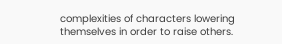complexities of characters lowering themselves in order to raise others.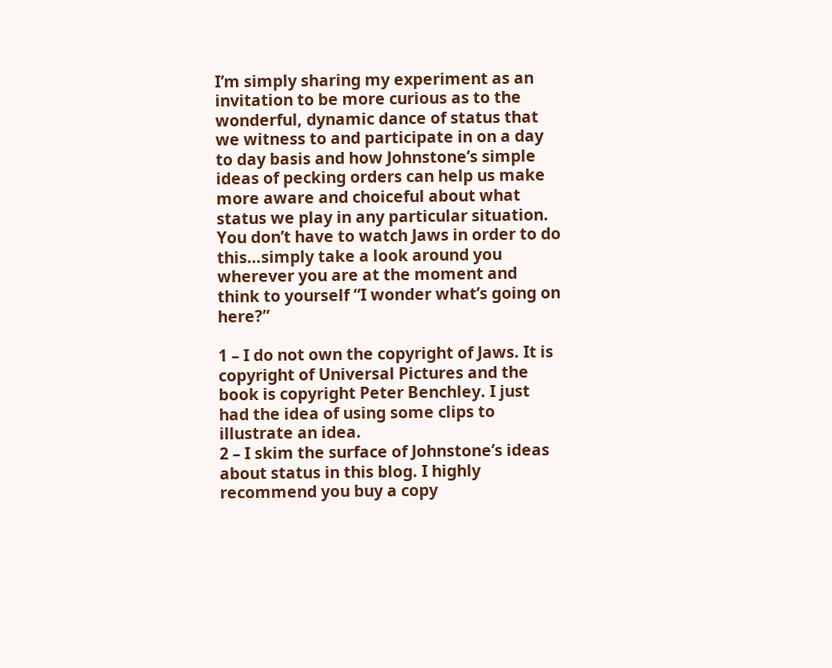I’m simply sharing my experiment as an invitation to be more curious as to the wonderful, dynamic dance of status that we witness to and participate in on a day to day basis and how Johnstone’s simple ideas of pecking orders can help us make more aware and choiceful about what status we play in any particular situation. You don’t have to watch Jaws in order to do this…simply take a look around you wherever you are at the moment and think to yourself “I wonder what’s going on here?”

1 – I do not own the copyright of Jaws. It is copyright of Universal Pictures and the book is copyright Peter Benchley. I just had the idea of using some clips to illustrate an idea.
2 – I skim the surface of Johnstone’s ideas about status in this blog. I highly recommend you buy a copy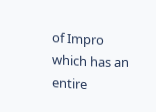of Impro which has an entire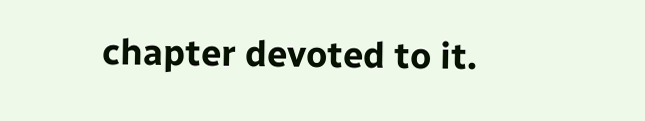chapter devoted to it.